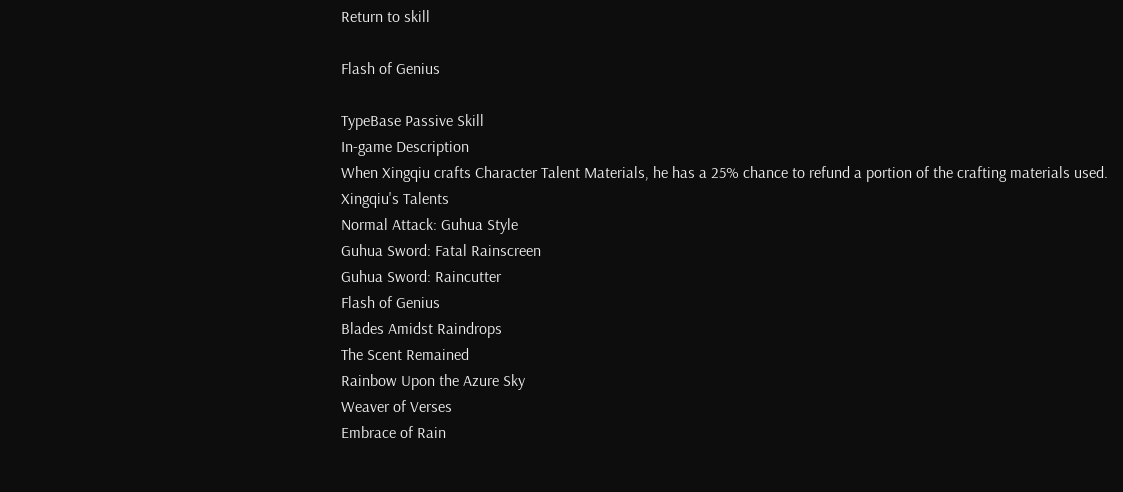Return to skill

Flash of Genius

TypeBase Passive Skill
In-game Description
When Xingqiu crafts Character Talent Materials, he has a 25% chance to refund a portion of the crafting materials used.
Xingqiu's Talents
Normal Attack: Guhua Style
Guhua Sword: Fatal Rainscreen
Guhua Sword: Raincutter
Flash of Genius
Blades Amidst Raindrops
The Scent Remained
Rainbow Upon the Azure Sky
Weaver of Verses
Embrace of Rain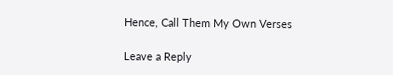Hence, Call Them My Own Verses

Leave a Reply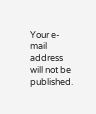Your e-mail address will not be published.